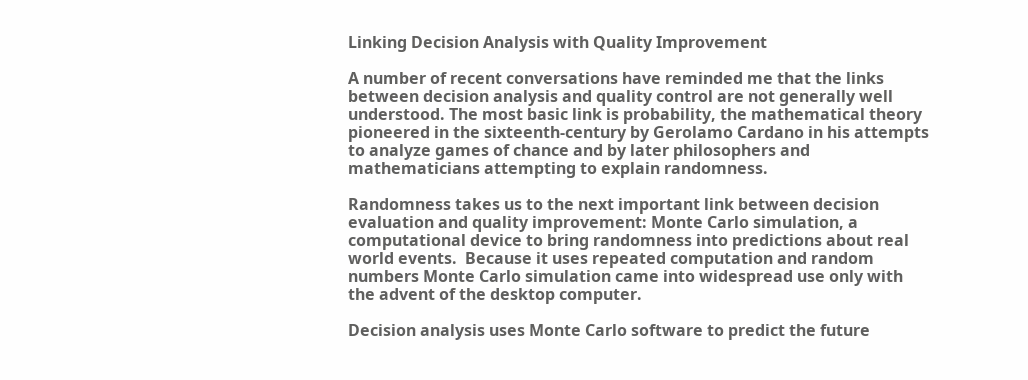Linking Decision Analysis with Quality Improvement

A number of recent conversations have reminded me that the links between decision analysis and quality control are not generally well understood. The most basic link is probability, the mathematical theory pioneered in the sixteenth-century by Gerolamo Cardano in his attempts to analyze games of chance and by later philosophers and mathematicians attempting to explain randomness.

Randomness takes us to the next important link between decision evaluation and quality improvement: Monte Carlo simulation, a computational device to bring randomness into predictions about real world events.  Because it uses repeated computation and random numbers Monte Carlo simulation came into widespread use only with the advent of the desktop computer.

Decision analysis uses Monte Carlo software to predict the future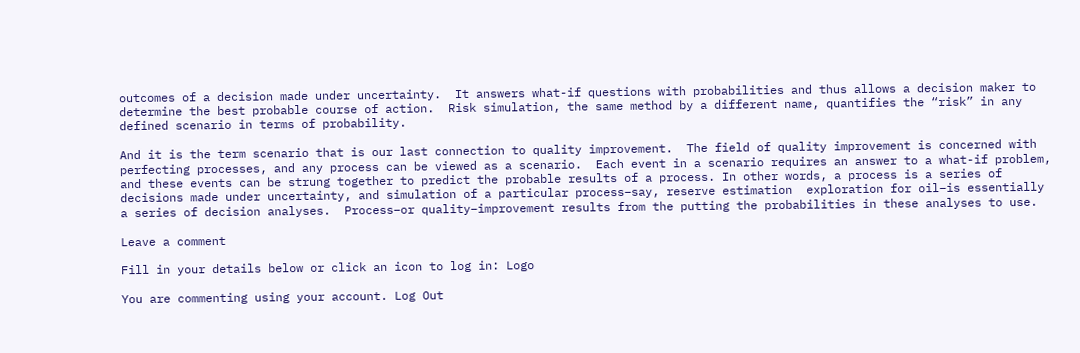outcomes of a decision made under uncertainty.  It answers what-if questions with probabilities and thus allows a decision maker to determine the best probable course of action.  Risk simulation, the same method by a different name, quantifies the “risk” in any defined scenario in terms of probability.

And it is the term scenario that is our last connection to quality improvement.  The field of quality improvement is concerned with perfecting processes, and any process can be viewed as a scenario.  Each event in a scenario requires an answer to a what-if problem, and these events can be strung together to predict the probable results of a process. In other words, a process is a series of decisions made under uncertainty, and simulation of a particular process–say, reserve estimation  exploration for oil–is essentially a series of decision analyses.  Process–or quality–improvement results from the putting the probabilities in these analyses to use.

Leave a comment

Fill in your details below or click an icon to log in: Logo

You are commenting using your account. Log Out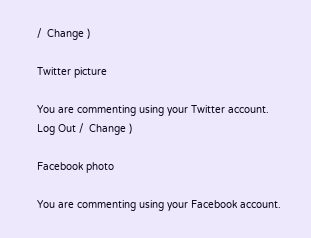/  Change )

Twitter picture

You are commenting using your Twitter account. Log Out /  Change )

Facebook photo

You are commenting using your Facebook account.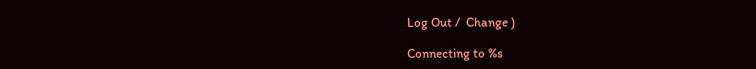Log Out /  Change )

Connecting to %s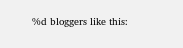%d bloggers like this: